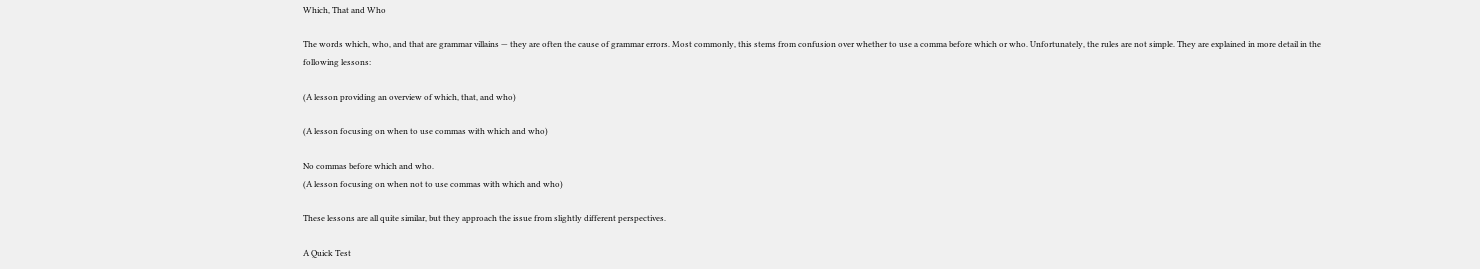Which, That and Who

The words which, who, and that are grammar villains — they are often the cause of grammar errors. Most commonly, this stems from confusion over whether to use a comma before which or who. Unfortunately, the rules are not simple. They are explained in more detail in the following lessons:

(A lesson providing an overview of which, that, and who)

(A lesson focusing on when to use commas with which and who)

No commas before which and who.
(A lesson focusing on when not to use commas with which and who)

These lessons are all quite similar, but they approach the issue from slightly different perspectives.

A Quick Test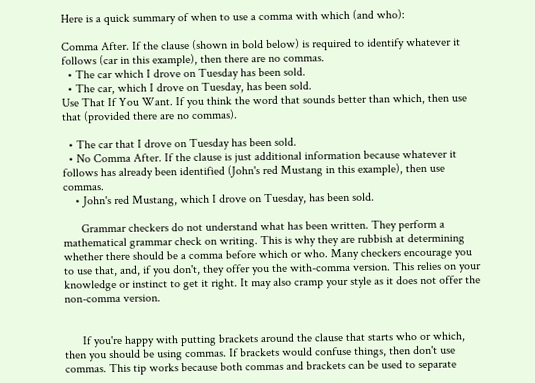Here is a quick summary of when to use a comma with which (and who):

Comma After. If the clause (shown in bold below) is required to identify whatever it follows (car in this example), then there are no commas.
  • The car which I drove on Tuesday has been sold.
  • The car, which I drove on Tuesday, has been sold.
Use That If You Want. If you think the word that sounds better than which, then use that (provided there are no commas).

  • The car that I drove on Tuesday has been sold.
  • No Comma After. If the clause is just additional information because whatever it follows has already been identified (John's red Mustang in this example), then use commas.
    • John's red Mustang, which I drove on Tuesday, has been sold.

      Grammar checkers do not understand what has been written. They perform a mathematical grammar check on writing. This is why they are rubbish at determining whether there should be a comma before which or who. Many checkers encourage you to use that, and, if you don't, they offer you the with-comma version. This relies on your knowledge or instinct to get it right. It may also cramp your style as it does not offer the non-comma version.


      If you're happy with putting brackets around the clause that starts who or which, then you should be using commas. If brackets would confuse things, then don't use commas. This tip works because both commas and brackets can be used to separate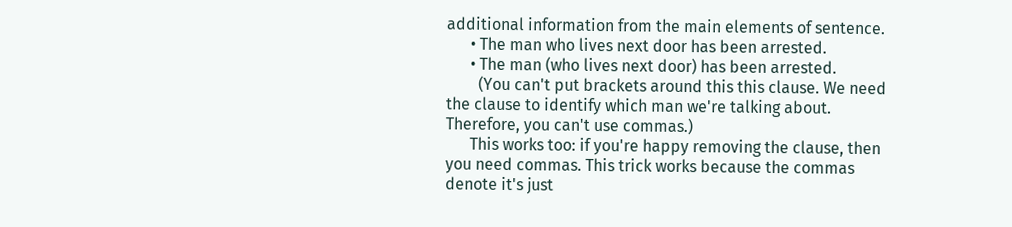additional information from the main elements of sentence.
      • The man who lives next door has been arrested.
      • The man (who lives next door) has been arrested.
        (You can't put brackets around this this clause. We need the clause to identify which man we're talking about. Therefore, you can't use commas.)
      This works too: if you're happy removing the clause, then you need commas. This trick works because the commas denote it's just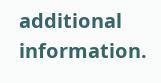additional information.